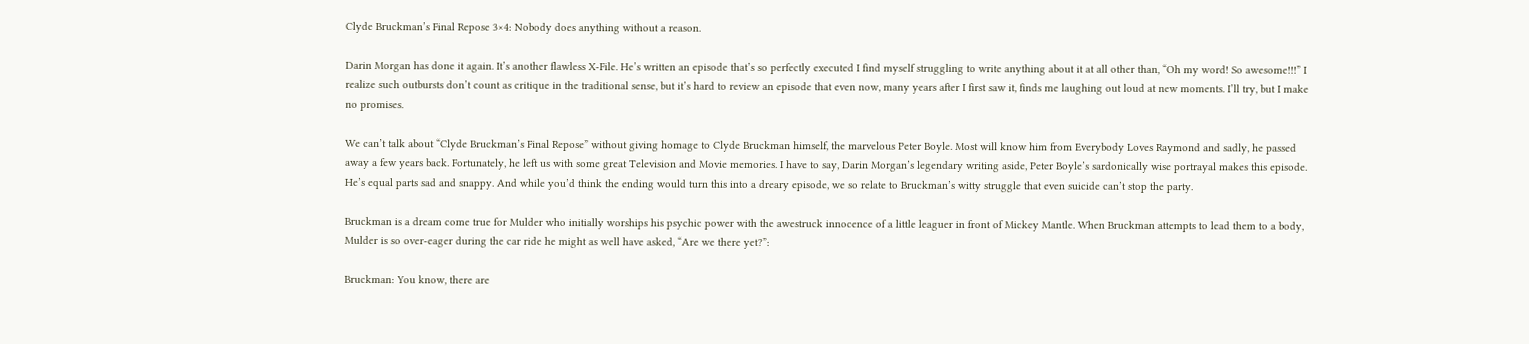Clyde Bruckman’s Final Repose 3×4: Nobody does anything without a reason.

Darin Morgan has done it again. It’s another flawless X-File. He’s written an episode that’s so perfectly executed I find myself struggling to write anything about it at all other than, “Oh my word! So awesome!!!” I realize such outbursts don’t count as critique in the traditional sense, but it’s hard to review an episode that even now, many years after I first saw it, finds me laughing out loud at new moments. I’ll try, but I make no promises.

We can’t talk about “Clyde Bruckman’s Final Repose” without giving homage to Clyde Bruckman himself, the marvelous Peter Boyle. Most will know him from Everybody Loves Raymond and sadly, he passed away a few years back. Fortunately, he left us with some great Television and Movie memories. I have to say, Darin Morgan’s legendary writing aside, Peter Boyle’s sardonically wise portrayal makes this episode. He’s equal parts sad and snappy. And while you’d think the ending would turn this into a dreary episode, we so relate to Bruckman’s witty struggle that even suicide can’t stop the party.

Bruckman is a dream come true for Mulder who initially worships his psychic power with the awestruck innocence of a little leaguer in front of Mickey Mantle. When Bruckman attempts to lead them to a body, Mulder is so over-eager during the car ride he might as well have asked, “Are we there yet?”:

Bruckman: You know, there are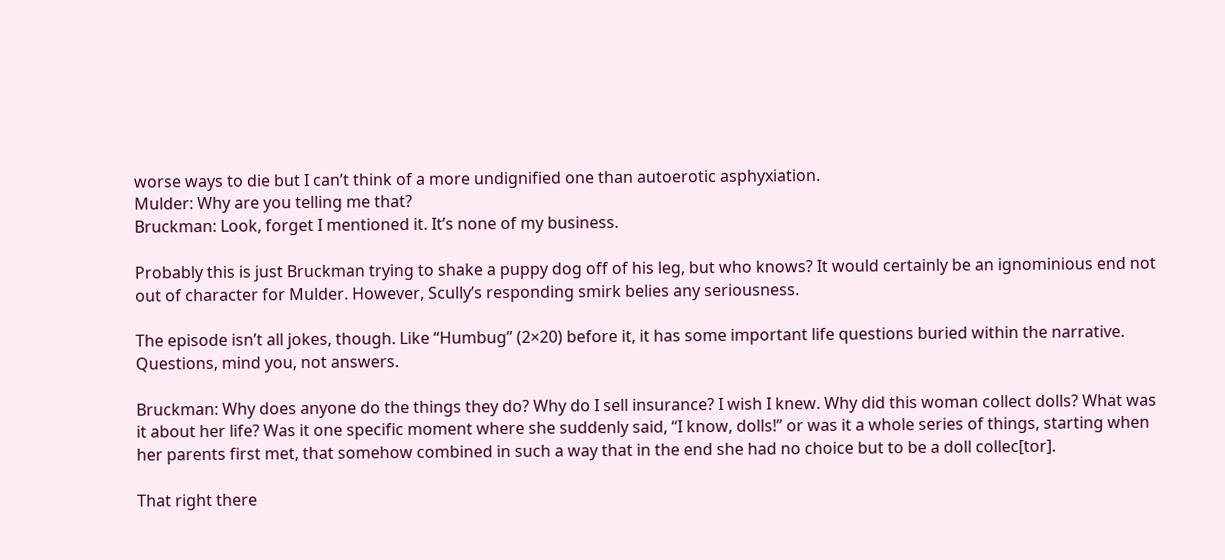worse ways to die but I can’t think of a more undignified one than autoerotic asphyxiation.
Mulder: Why are you telling me that?
Bruckman: Look, forget I mentioned it. It’s none of my business.

Probably this is just Bruckman trying to shake a puppy dog off of his leg, but who knows? It would certainly be an ignominious end not out of character for Mulder. However, Scully’s responding smirk belies any seriousness.

The episode isn’t all jokes, though. Like “Humbug” (2×20) before it, it has some important life questions buried within the narrative. Questions, mind you, not answers.

Bruckman: Why does anyone do the things they do? Why do I sell insurance? I wish I knew. Why did this woman collect dolls? What was it about her life? Was it one specific moment where she suddenly said, “I know, dolls!” or was it a whole series of things, starting when her parents first met, that somehow combined in such a way that in the end she had no choice but to be a doll collec[tor].

That right there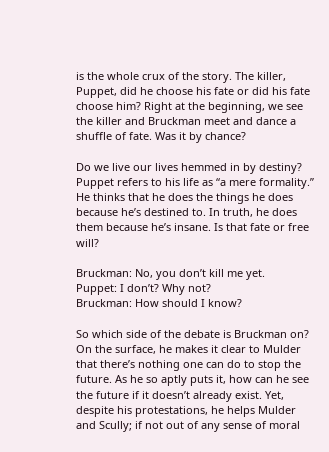is the whole crux of the story. The killer, Puppet, did he choose his fate or did his fate choose him? Right at the beginning, we see the killer and Bruckman meet and dance a shuffle of fate. Was it by chance?

Do we live our lives hemmed in by destiny? Puppet refers to his life as “a mere formality.” He thinks that he does the things he does because he’s destined to. In truth, he does them because he’s insane. Is that fate or free will?

Bruckman: No, you don’t kill me yet.
Puppet: I don’t? Why not?
Bruckman: How should I know?

So which side of the debate is Bruckman on? On the surface, he makes it clear to Mulder that there’s nothing one can do to stop the future. As he so aptly puts it, how can he see the future if it doesn’t already exist. Yet, despite his protestations, he helps Mulder and Scully; if not out of any sense of moral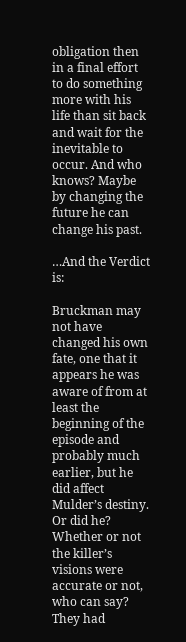obligation then in a final effort to do something more with his life than sit back and wait for the inevitable to occur. And who knows? Maybe by changing the future he can change his past.

…And the Verdict is:

Bruckman may not have changed his own fate, one that it appears he was aware of from at least the beginning of the episode and probably much earlier, but he did affect Mulder’s destiny. Or did he? Whether or not the killer’s visions were accurate or not, who can say? They had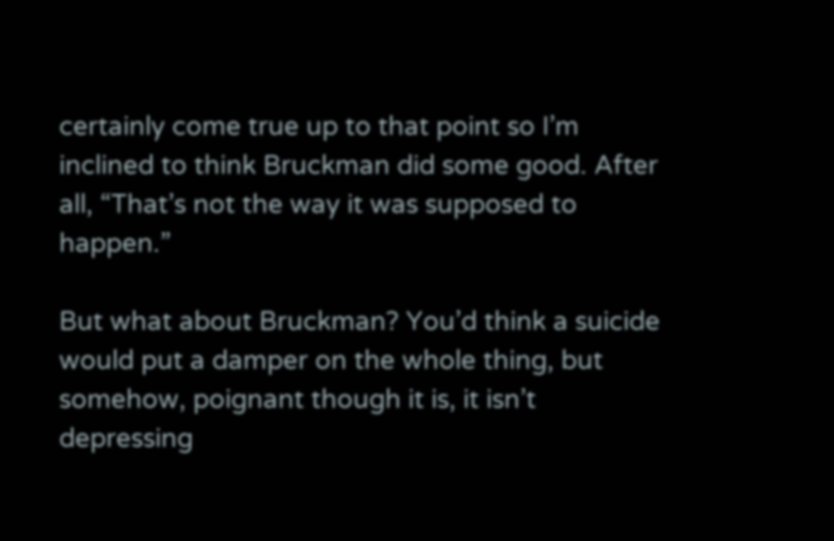certainly come true up to that point so I’m inclined to think Bruckman did some good. After all, “That’s not the way it was supposed to happen.”

But what about Bruckman? You’d think a suicide would put a damper on the whole thing, but somehow, poignant though it is, it isn’t depressing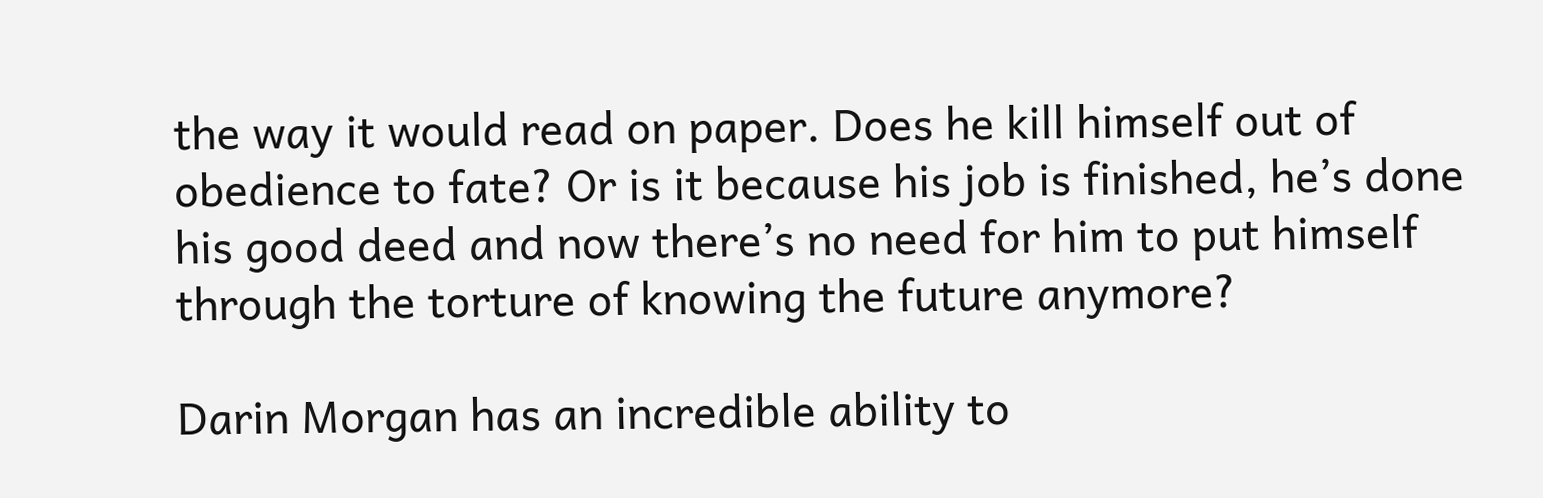the way it would read on paper. Does he kill himself out of obedience to fate? Or is it because his job is finished, he’s done his good deed and now there’s no need for him to put himself through the torture of knowing the future anymore?

Darin Morgan has an incredible ability to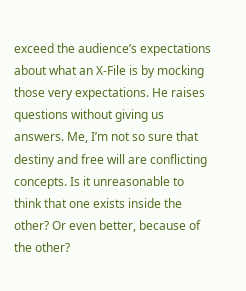exceed the audience’s expectations about what an X-File is by mocking those very expectations. He raises questions without giving us answers. Me, I’m not so sure that destiny and free will are conflicting concepts. Is it unreasonable to think that one exists inside the other? Or even better, because of the other?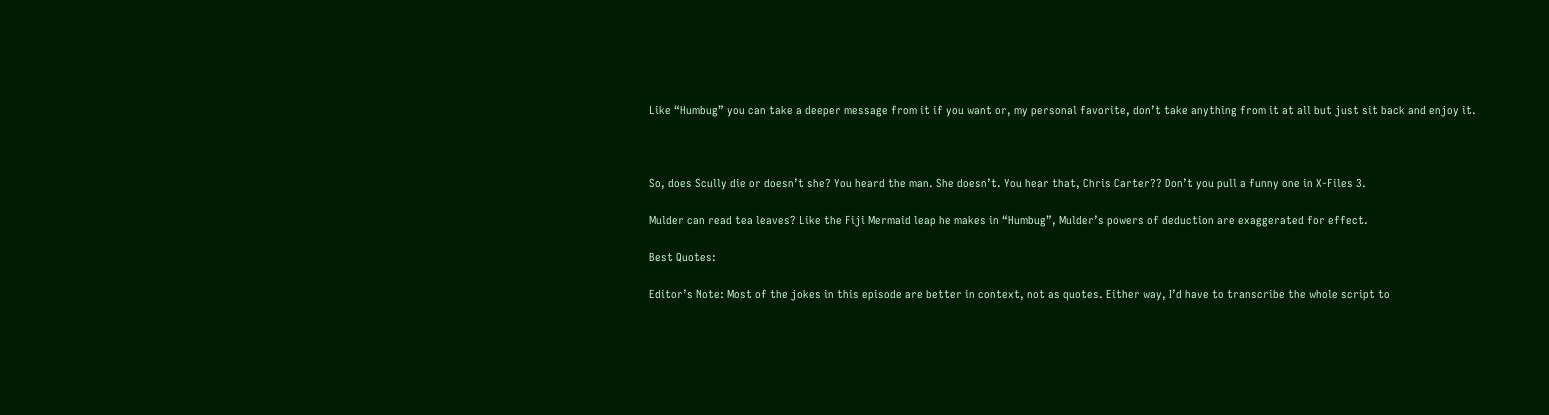Like “Humbug” you can take a deeper message from it if you want or, my personal favorite, don’t take anything from it at all but just sit back and enjoy it.



So, does Scully die or doesn’t she? You heard the man. She doesn’t. You hear that, Chris Carter?? Don’t you pull a funny one in X-Files 3.

Mulder can read tea leaves? Like the Fiji Mermaid leap he makes in “Humbug”, Mulder’s powers of deduction are exaggerated for effect.

Best Quotes:

Editor’s Note: Most of the jokes in this episode are better in context, not as quotes. Either way, I’d have to transcribe the whole script to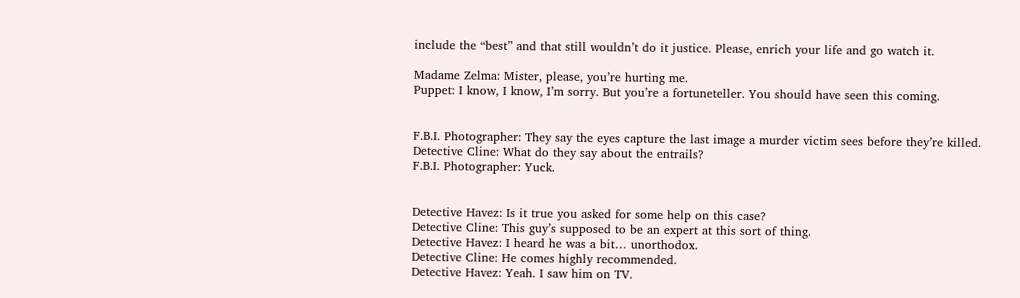include the “best” and that still wouldn’t do it justice. Please, enrich your life and go watch it.

Madame Zelma: Mister, please, you’re hurting me.
Puppet: I know, I know, I’m sorry. But you’re a fortuneteller. You should have seen this coming.


F.B.I. Photographer: They say the eyes capture the last image a murder victim sees before they’re killed.
Detective Cline: What do they say about the entrails?
F.B.I. Photographer: Yuck.


Detective Havez: Is it true you asked for some help on this case?
Detective Cline: This guy’s supposed to be an expert at this sort of thing.
Detective Havez: I heard he was a bit… unorthodox.
Detective Cline: He comes highly recommended.
Detective Havez: Yeah. I saw him on TV.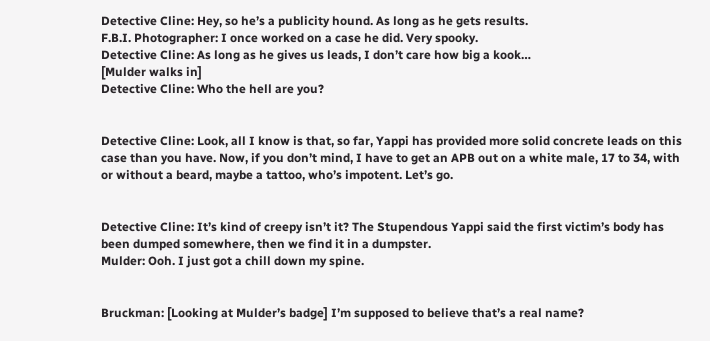Detective Cline: Hey, so he’s a publicity hound. As long as he gets results.
F.B.I. Photographer: I once worked on a case he did. Very spooky.
Detective Cline: As long as he gives us leads, I don’t care how big a kook…
[Mulder walks in]
Detective Cline: Who the hell are you?


Detective Cline: Look, all I know is that, so far, Yappi has provided more solid concrete leads on this case than you have. Now, if you don’t mind, I have to get an APB out on a white male, 17 to 34, with or without a beard, maybe a tattoo, who’s impotent. Let’s go.


Detective Cline: It’s kind of creepy isn’t it? The Stupendous Yappi said the first victim’s body has been dumped somewhere, then we find it in a dumpster.
Mulder: Ooh. I just got a chill down my spine.


Bruckman: [Looking at Mulder’s badge] I’m supposed to believe that’s a real name?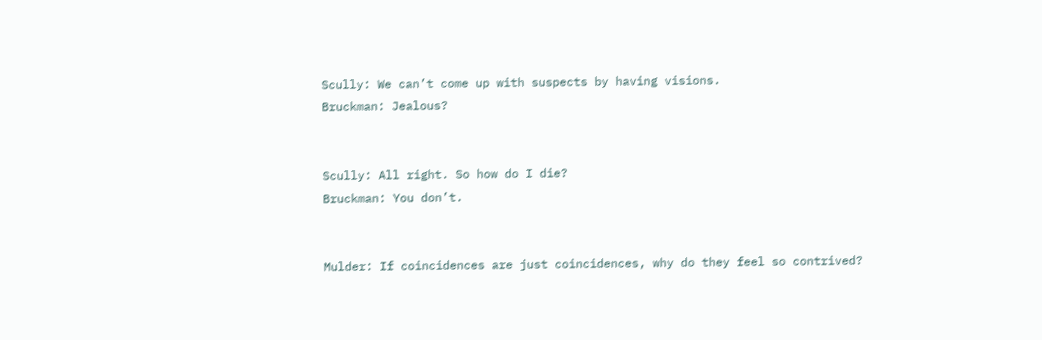Scully: We can’t come up with suspects by having visions.
Bruckman: Jealous?


Scully: All right. So how do I die?
Bruckman: You don’t.


Mulder: If coincidences are just coincidences, why do they feel so contrived?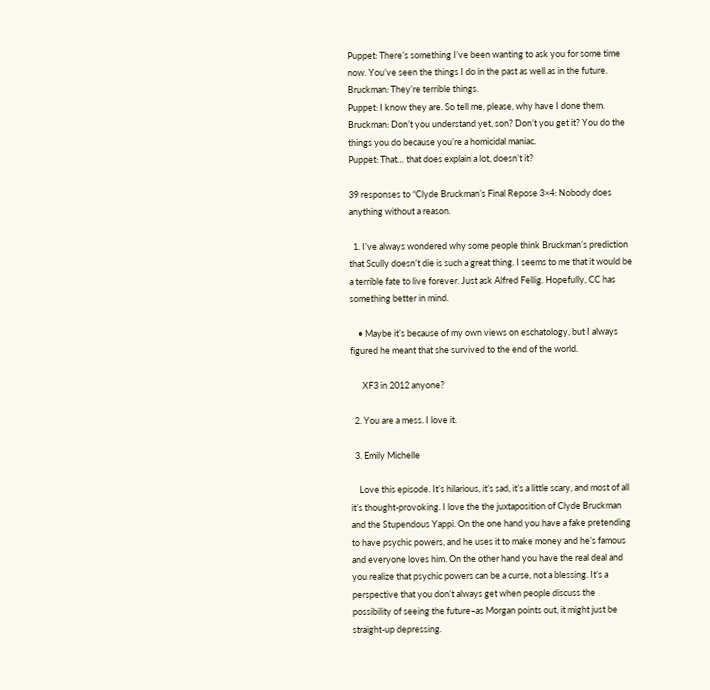Puppet: There’s something I’ve been wanting to ask you for some time now. You’ve seen the things I do in the past as well as in the future.
Bruckman: They’re terrible things.
Puppet: I know they are. So tell me, please, why have I done them.
Bruckman: Don’t you understand yet, son? Don’t you get it? You do the things you do because you’re a homicidal maniac.
Puppet: That… that does explain a lot, doesn’t it?

39 responses to “Clyde Bruckman’s Final Repose 3×4: Nobody does anything without a reason.

  1. I’ve always wondered why some people think Bruckman’s prediction that Scully doesn’t die is such a great thing. I seems to me that it would be a terrible fate to live forever. Just ask Alfred Fellig. Hopefully, CC has something better in mind.

    • Maybe it’s because of my own views on eschatology, but I always figured he meant that she survived to the end of the world.

      XF3 in 2012 anyone?

  2. You are a mess. I love it.

  3. Emily Michelle

    Love this episode. It’s hilarious, it’s sad, it’s a little scary, and most of all it’s thought-provoking. I love the the juxtaposition of Clyde Bruckman and the Stupendous Yappi. On the one hand you have a fake pretending to have psychic powers, and he uses it to make money and he’s famous and everyone loves him. On the other hand you have the real deal and you realize that psychic powers can be a curse, not a blessing. It’s a perspective that you don’t always get when people discuss the possibility of seeing the future–as Morgan points out, it might just be straight-up depressing.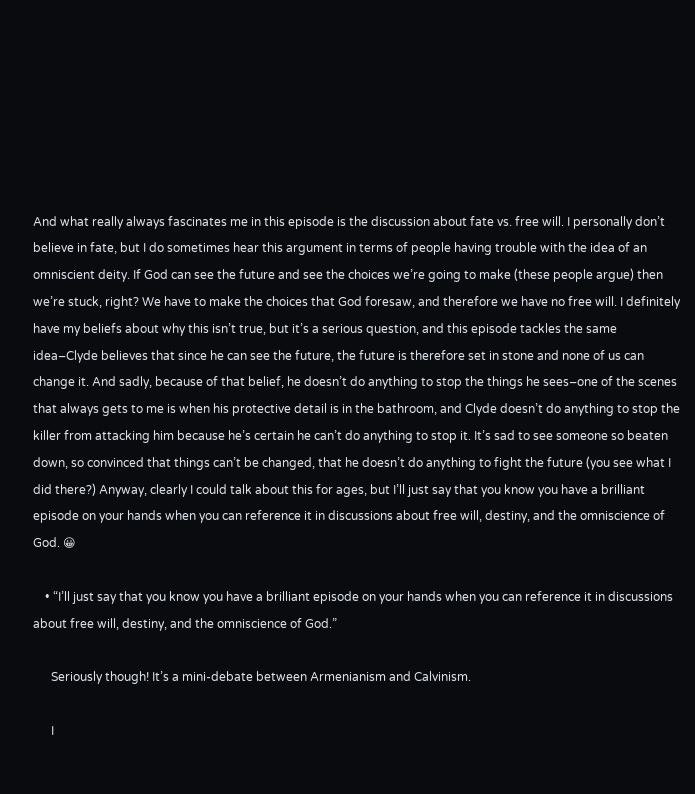And what really always fascinates me in this episode is the discussion about fate vs. free will. I personally don’t believe in fate, but I do sometimes hear this argument in terms of people having trouble with the idea of an omniscient deity. If God can see the future and see the choices we’re going to make (these people argue) then we’re stuck, right? We have to make the choices that God foresaw, and therefore we have no free will. I definitely have my beliefs about why this isn’t true, but it’s a serious question, and this episode tackles the same idea–Clyde believes that since he can see the future, the future is therefore set in stone and none of us can change it. And sadly, because of that belief, he doesn’t do anything to stop the things he sees–one of the scenes that always gets to me is when his protective detail is in the bathroom, and Clyde doesn’t do anything to stop the killer from attacking him because he’s certain he can’t do anything to stop it. It’s sad to see someone so beaten down, so convinced that things can’t be changed, that he doesn’t do anything to fight the future (you see what I did there?) Anyway, clearly I could talk about this for ages, but I’ll just say that you know you have a brilliant episode on your hands when you can reference it in discussions about free will, destiny, and the omniscience of God. 😀

    • “I’ll just say that you know you have a brilliant episode on your hands when you can reference it in discussions about free will, destiny, and the omniscience of God.”

      Seriously though! It’s a mini-debate between Armenianism and Calvinism.

      I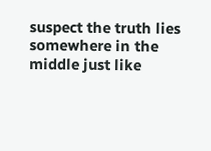suspect the truth lies somewhere in the middle just like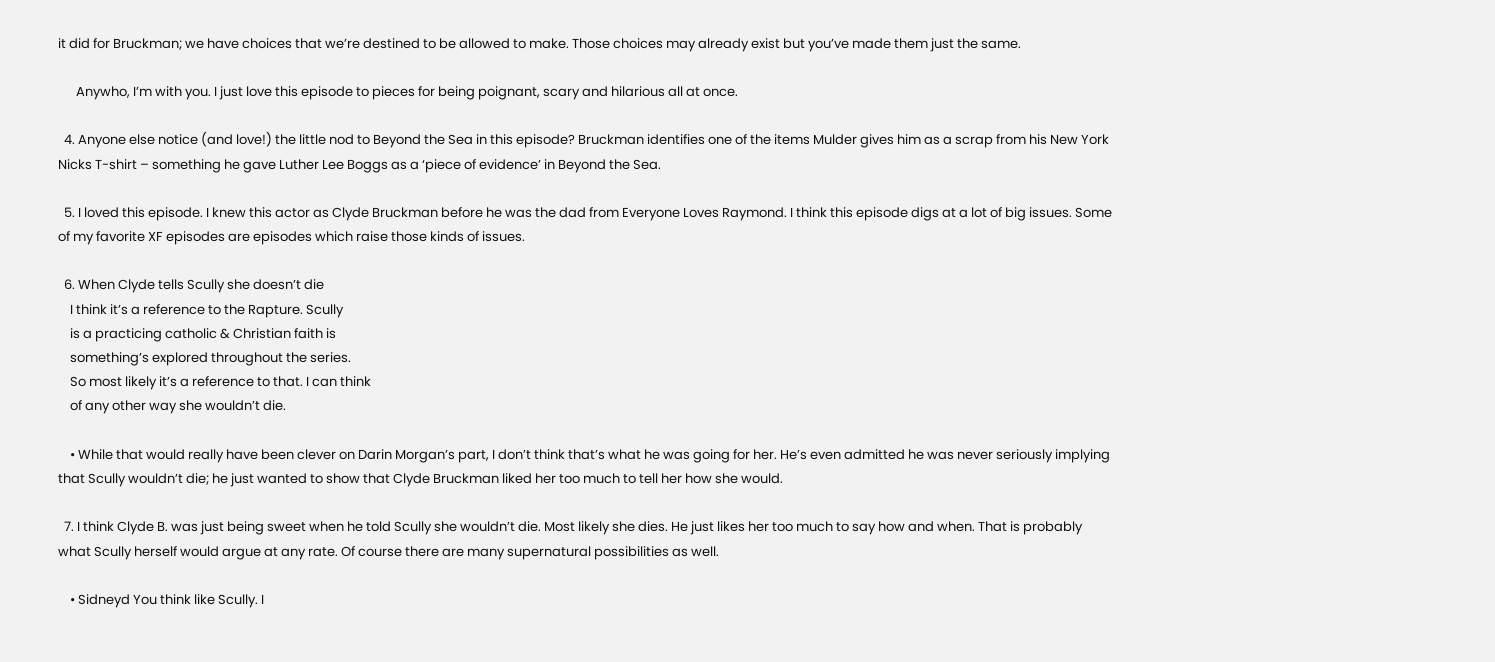it did for Bruckman; we have choices that we’re destined to be allowed to make. Those choices may already exist but you’ve made them just the same.

      Anywho, I’m with you. I just love this episode to pieces for being poignant, scary and hilarious all at once.

  4. Anyone else notice (and love!) the little nod to Beyond the Sea in this episode? Bruckman identifies one of the items Mulder gives him as a scrap from his New York Nicks T-shirt – something he gave Luther Lee Boggs as a ‘piece of evidence’ in Beyond the Sea.

  5. I loved this episode. I knew this actor as Clyde Bruckman before he was the dad from Everyone Loves Raymond. I think this episode digs at a lot of big issues. Some of my favorite XF episodes are episodes which raise those kinds of issues.

  6. When Clyde tells Scully she doesn’t die
    I think it’s a reference to the Rapture. Scully
    is a practicing catholic & Christian faith is
    something’s explored throughout the series.
    So most likely it’s a reference to that. I can think
    of any other way she wouldn’t die.

    • While that would really have been clever on Darin Morgan’s part, I don’t think that’s what he was going for her. He’s even admitted he was never seriously implying that Scully wouldn’t die; he just wanted to show that Clyde Bruckman liked her too much to tell her how she would.

  7. I think Clyde B. was just being sweet when he told Scully she wouldn’t die. Most likely she dies. He just likes her too much to say how and when. That is probably what Scully herself would argue at any rate. Of course there are many supernatural possibilities as well.

    • Sidneyd You think like Scully. I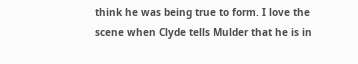think he was being true to form. I love the scene when Clyde tells Mulder that he is in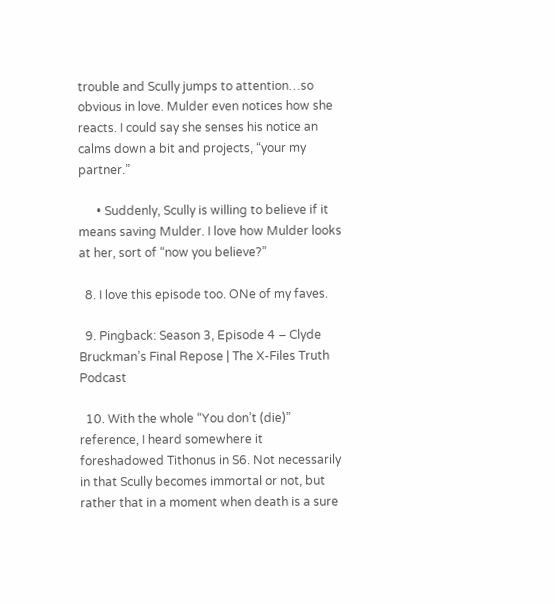trouble and Scully jumps to attention…so obvious in love. Mulder even notices how she reacts. I could say she senses his notice an calms down a bit and projects, “your my partner.”

      • Suddenly, Scully is willing to believe if it means saving Mulder. I love how Mulder looks at her, sort of “now you believe?”

  8. I love this episode too. ONe of my faves.

  9. Pingback: Season 3, Episode 4 – Clyde Bruckman’s Final Repose | The X-Files Truth Podcast

  10. With the whole “You don’t (die)” reference, I heard somewhere it foreshadowed Tithonus in S6. Not necessarily in that Scully becomes immortal or not, but rather that in a moment when death is a sure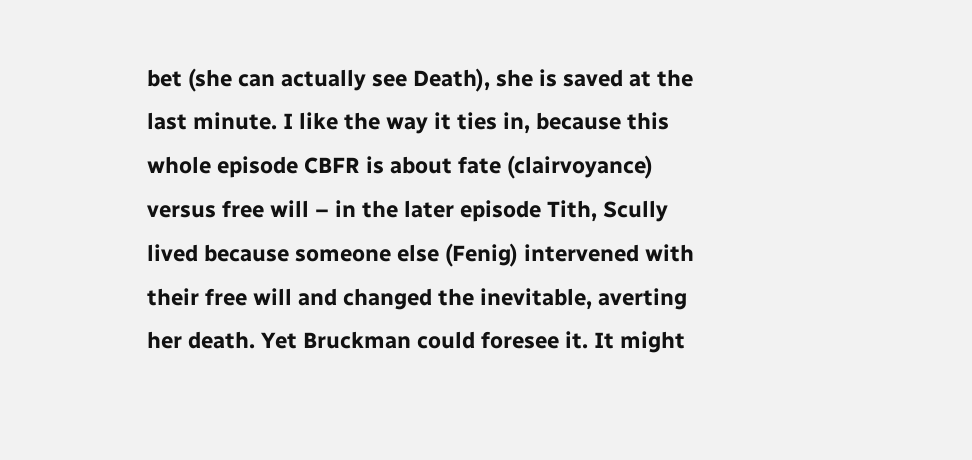bet (she can actually see Death), she is saved at the last minute. I like the way it ties in, because this whole episode CBFR is about fate (clairvoyance) versus free will – in the later episode Tith, Scully lived because someone else (Fenig) intervened with their free will and changed the inevitable, averting her death. Yet Bruckman could foresee it. It might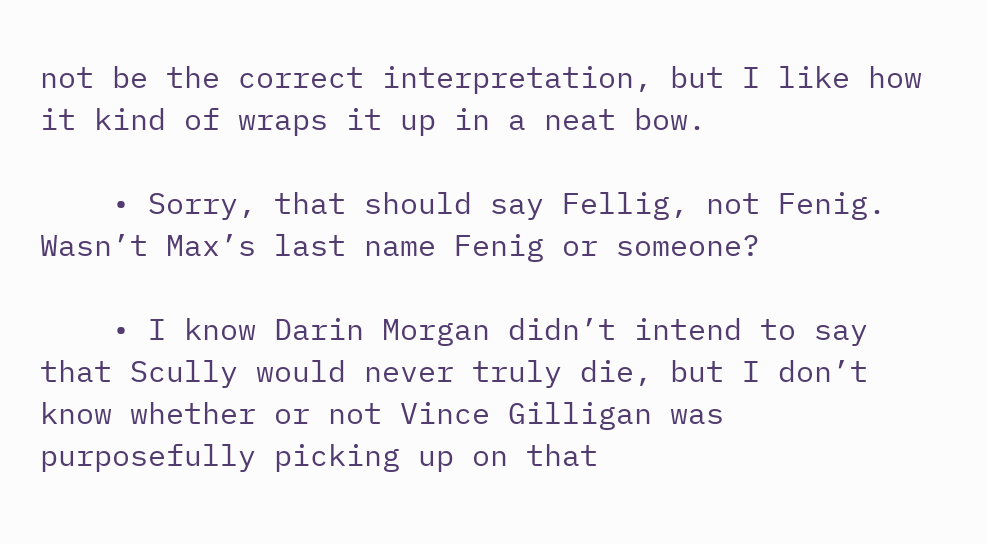not be the correct interpretation, but I like how it kind of wraps it up in a neat bow.

    • Sorry, that should say Fellig, not Fenig. Wasn’t Max’s last name Fenig or someone?

    • I know Darin Morgan didn’t intend to say that Scully would never truly die, but I don’t know whether or not Vince Gilligan was purposefully picking up on that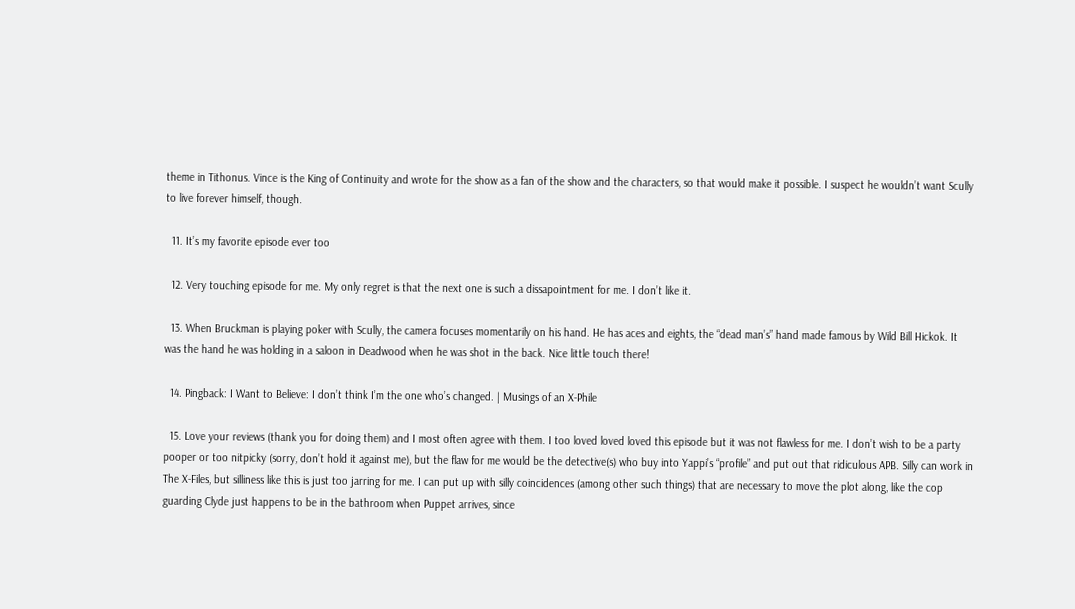theme in Tithonus. Vince is the King of Continuity and wrote for the show as a fan of the show and the characters, so that would make it possible. I suspect he wouldn’t want Scully to live forever himself, though.

  11. It’s my favorite episode ever too

  12. Very touching episode for me. My only regret is that the next one is such a dissapointment for me. I don’t like it.

  13. When Bruckman is playing poker with Scully, the camera focuses momentarily on his hand. He has aces and eights, the “dead man’s” hand made famous by Wild Bill Hickok. It was the hand he was holding in a saloon in Deadwood when he was shot in the back. Nice little touch there!

  14. Pingback: I Want to Believe: I don’t think I’m the one who’s changed. | Musings of an X-Phile

  15. Love your reviews (thank you for doing them) and I most often agree with them. I too loved loved loved this episode but it was not flawless for me. I don’t wish to be a party pooper or too nitpicky (sorry, don’t hold it against me), but the flaw for me would be the detective(s) who buy into Yappi’s “profile” and put out that ridiculous APB. Silly can work in The X-Files, but silliness like this is just too jarring for me. I can put up with silly coincidences (among other such things) that are necessary to move the plot along, like the cop guarding Clyde just happens to be in the bathroom when Puppet arrives, since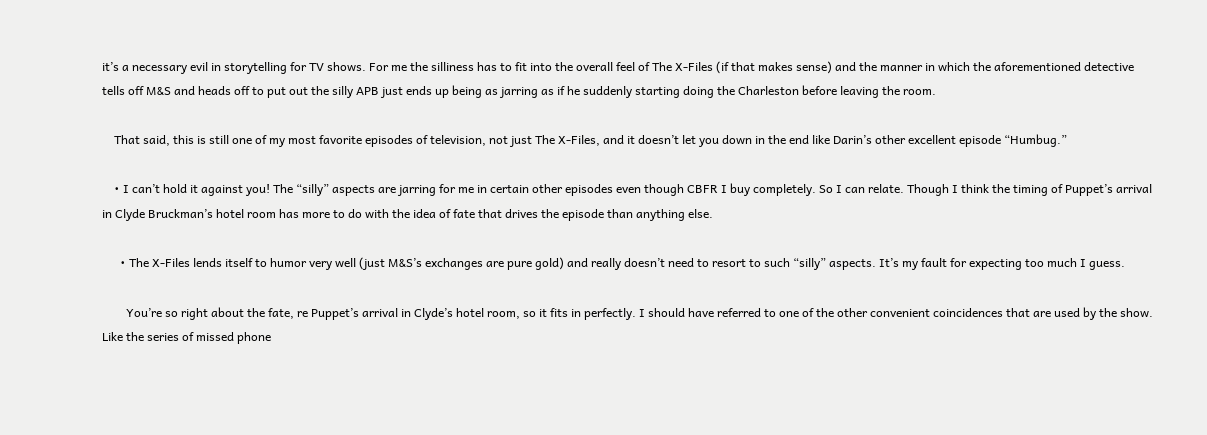it’s a necessary evil in storytelling for TV shows. For me the silliness has to fit into the overall feel of The X-Files (if that makes sense) and the manner in which the aforementioned detective tells off M&S and heads off to put out the silly APB just ends up being as jarring as if he suddenly starting doing the Charleston before leaving the room.

    That said, this is still one of my most favorite episodes of television, not just The X-Files, and it doesn’t let you down in the end like Darin’s other excellent episode “Humbug.”

    • I can’t hold it against you! The “silly” aspects are jarring for me in certain other episodes even though CBFR I buy completely. So I can relate. Though I think the timing of Puppet’s arrival in Clyde Bruckman’s hotel room has more to do with the idea of fate that drives the episode than anything else.

      • The X-Files lends itself to humor very well (just M&S’s exchanges are pure gold) and really doesn’t need to resort to such “silly” aspects. It’s my fault for expecting too much I guess.

        You’re so right about the fate, re Puppet’s arrival in Clyde’s hotel room, so it fits in perfectly. I should have referred to one of the other convenient coincidences that are used by the show. Like the series of missed phone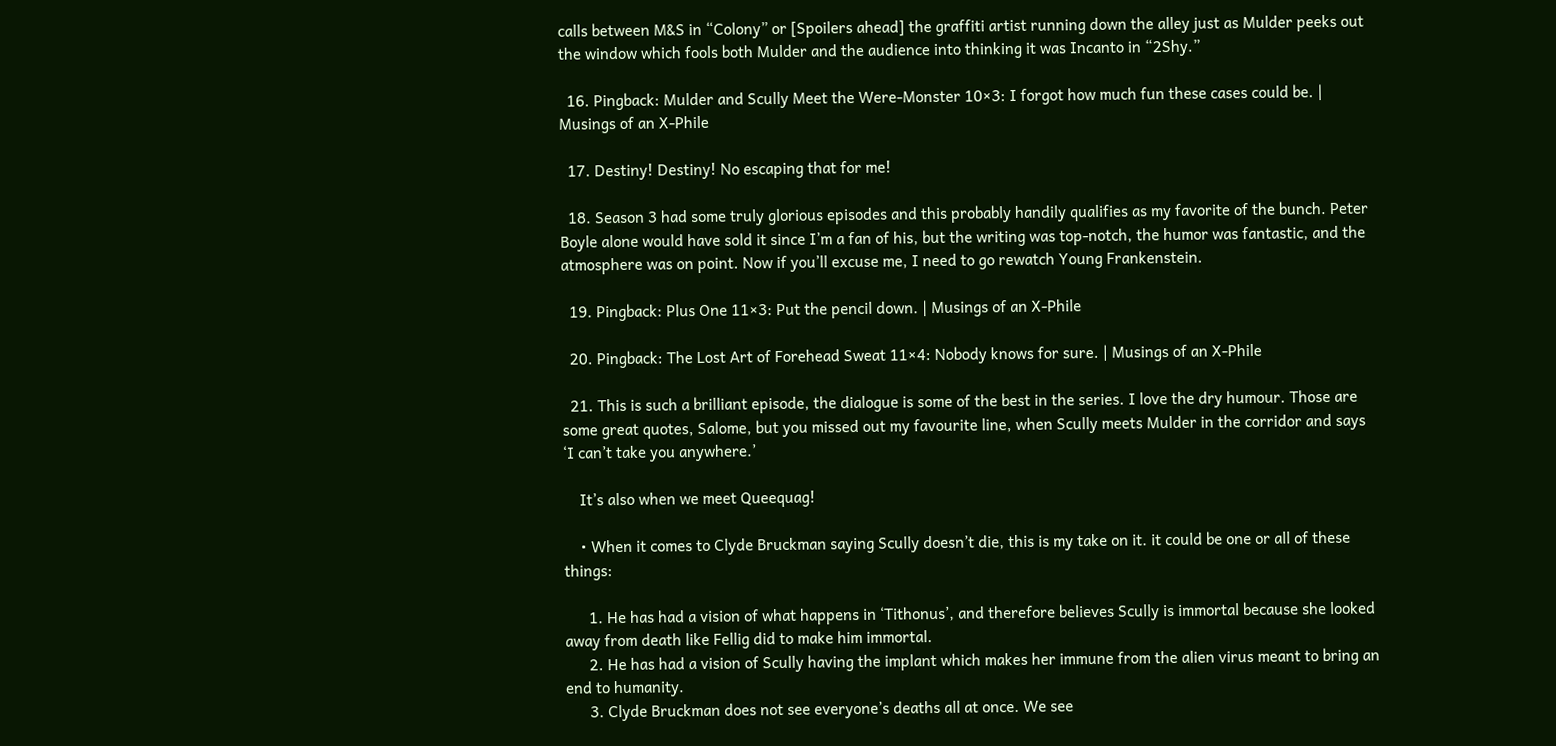calls between M&S in “Colony” or [Spoilers ahead] the graffiti artist running down the alley just as Mulder peeks out the window which fools both Mulder and the audience into thinking it was Incanto in “2Shy.”

  16. Pingback: Mulder and Scully Meet the Were-Monster 10×3: I forgot how much fun these cases could be. | Musings of an X-Phile

  17. Destiny! Destiny! No escaping that for me!

  18. Season 3 had some truly glorious episodes and this probably handily qualifies as my favorite of the bunch. Peter Boyle alone would have sold it since I’m a fan of his, but the writing was top-notch, the humor was fantastic, and the atmosphere was on point. Now if you’ll excuse me, I need to go rewatch Young Frankenstein.

  19. Pingback: Plus One 11×3: Put the pencil down. | Musings of an X-Phile

  20. Pingback: The Lost Art of Forehead Sweat 11×4: Nobody knows for sure. | Musings of an X-Phile

  21. This is such a brilliant episode, the dialogue is some of the best in the series. I love the dry humour. Those are some great quotes, Salome, but you missed out my favourite line, when Scully meets Mulder in the corridor and says ‘I can’t take you anywhere.’

    It’s also when we meet Queequag!

    • When it comes to Clyde Bruckman saying Scully doesn’t die, this is my take on it. it could be one or all of these things:

      1. He has had a vision of what happens in ‘Tithonus’, and therefore believes Scully is immortal because she looked away from death like Fellig did to make him immortal.
      2. He has had a vision of Scully having the implant which makes her immune from the alien virus meant to bring an end to humanity.
      3. Clyde Bruckman does not see everyone’s deaths all at once. We see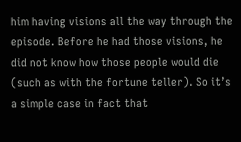him having visions all the way through the episode. Before he had those visions, he did not know how those people would die (such as with the fortune teller). So it’s a simple case in fact that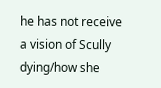he has not receive a vision of Scully dying/how she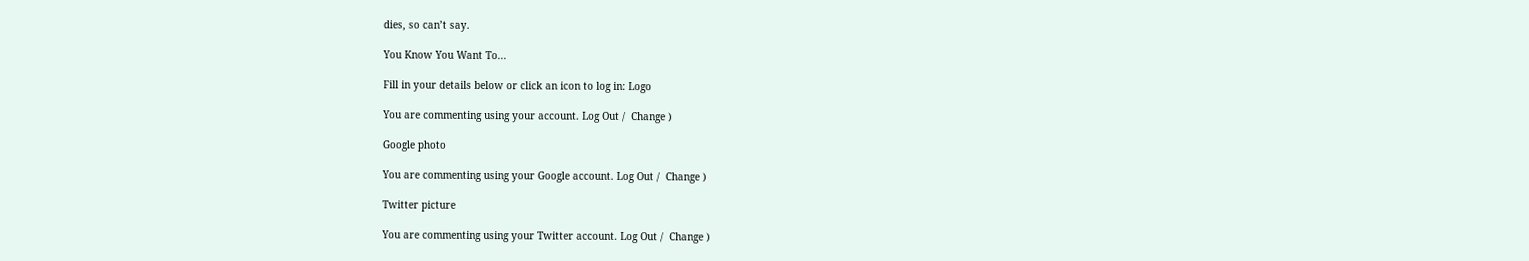dies, so can’t say.

You Know You Want To...

Fill in your details below or click an icon to log in: Logo

You are commenting using your account. Log Out /  Change )

Google photo

You are commenting using your Google account. Log Out /  Change )

Twitter picture

You are commenting using your Twitter account. Log Out /  Change )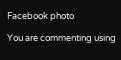Facebook photo

You are commenting using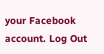your Facebook account. Log Out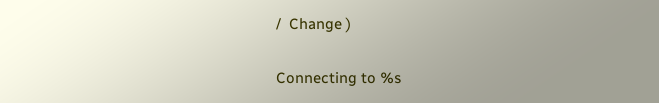/  Change )

Connecting to %s